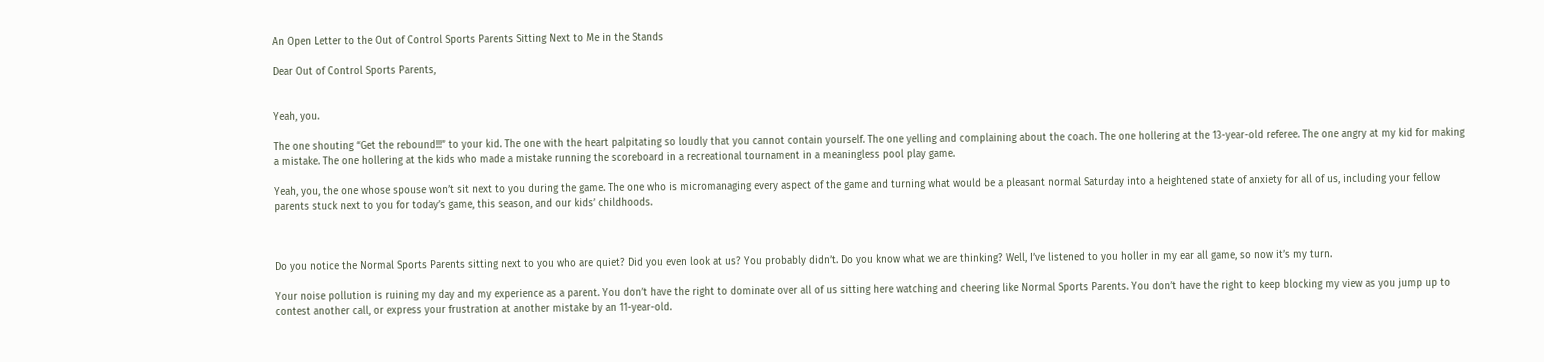An Open Letter to the Out of Control Sports Parents Sitting Next to Me in the Stands

Dear Out of Control Sports Parents,


Yeah, you.

The one shouting “Get the rebound!!!” to your kid. The one with the heart palpitating so loudly that you cannot contain yourself. The one yelling and complaining about the coach. The one hollering at the 13-year-old referee. The one angry at my kid for making a mistake. The one hollering at the kids who made a mistake running the scoreboard in a recreational tournament in a meaningless pool play game.

Yeah, you, the one whose spouse won’t sit next to you during the game. The one who is micromanaging every aspect of the game and turning what would be a pleasant normal Saturday into a heightened state of anxiety for all of us, including your fellow parents stuck next to you for today’s game, this season, and our kids’ childhoods.



Do you notice the Normal Sports Parents sitting next to you who are quiet? Did you even look at us? You probably didn’t. Do you know what we are thinking? Well, I’ve listened to you holler in my ear all game, so now it’s my turn.

Your noise pollution is ruining my day and my experience as a parent. You don’t have the right to dominate over all of us sitting here watching and cheering like Normal Sports Parents. You don’t have the right to keep blocking my view as you jump up to contest another call, or express your frustration at another mistake by an 11-year-old.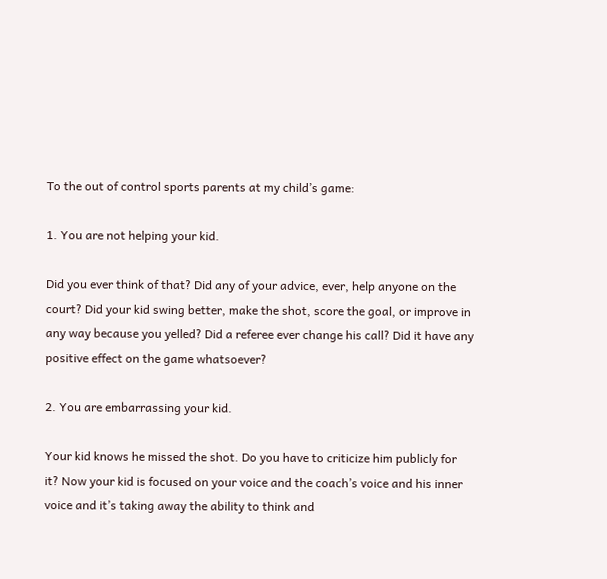To the out of control sports parents at my child’s game:

1. You are not helping your kid.

Did you ever think of that? Did any of your advice, ever, help anyone on the court? Did your kid swing better, make the shot, score the goal, or improve in any way because you yelled? Did a referee ever change his call? Did it have any positive effect on the game whatsoever?

2. You are embarrassing your kid.

Your kid knows he missed the shot. Do you have to criticize him publicly for it? Now your kid is focused on your voice and the coach’s voice and his inner voice and it’s taking away the ability to think and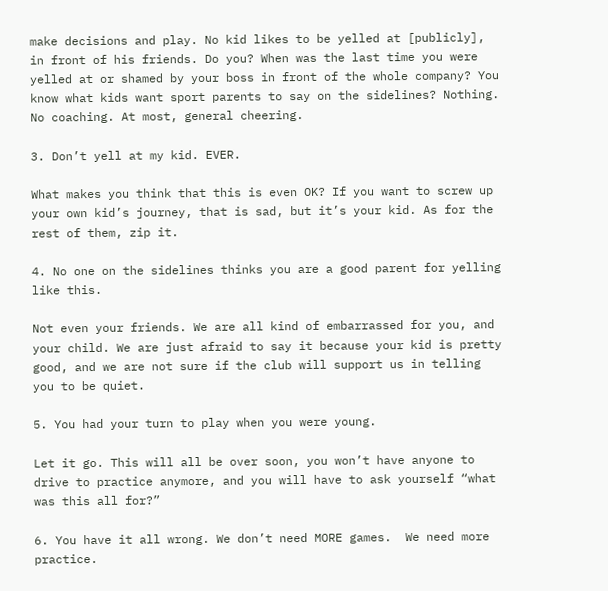make decisions and play. No kid likes to be yelled at [publicly], in front of his friends. Do you? When was the last time you were yelled at or shamed by your boss in front of the whole company? You know what kids want sport parents to say on the sidelines? Nothing. No coaching. At most, general cheering.

3. Don’t yell at my kid. EVER.

What makes you think that this is even OK? If you want to screw up your own kid’s journey, that is sad, but it’s your kid. As for the rest of them, zip it.

4. No one on the sidelines thinks you are a good parent for yelling like this.

Not even your friends. We are all kind of embarrassed for you, and your child. We are just afraid to say it because your kid is pretty good, and we are not sure if the club will support us in telling you to be quiet.

5. You had your turn to play when you were young.

Let it go. This will all be over soon, you won’t have anyone to drive to practice anymore, and you will have to ask yourself “what was this all for?”

6. You have it all wrong. We don’t need MORE games.  We need more practice.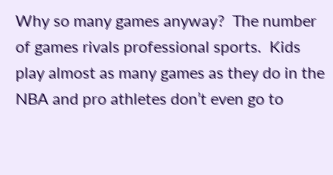Why so many games anyway?  The number of games rivals professional sports.  Kids play almost as many games as they do in the NBA and pro athletes don’t even go to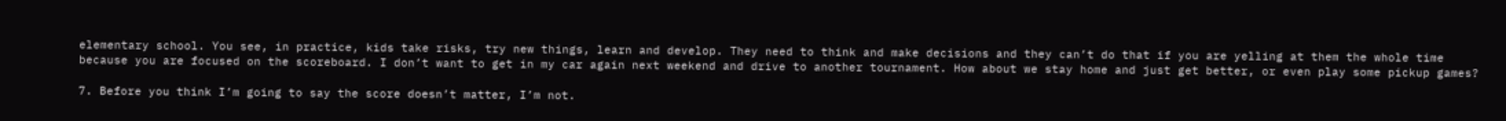elementary school. You see, in practice, kids take risks, try new things, learn and develop. They need to think and make decisions and they can’t do that if you are yelling at them the whole time because you are focused on the scoreboard. I don’t want to get in my car again next weekend and drive to another tournament. How about we stay home and just get better, or even play some pickup games?

7. Before you think I’m going to say the score doesn’t matter, I’m not.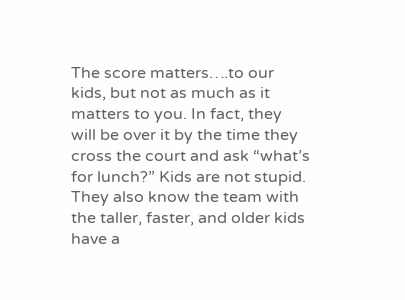The score matters….to our kids, but not as much as it matters to you. In fact, they will be over it by the time they cross the court and ask “what’s for lunch?” Kids are not stupid. They also know the team with the taller, faster, and older kids have a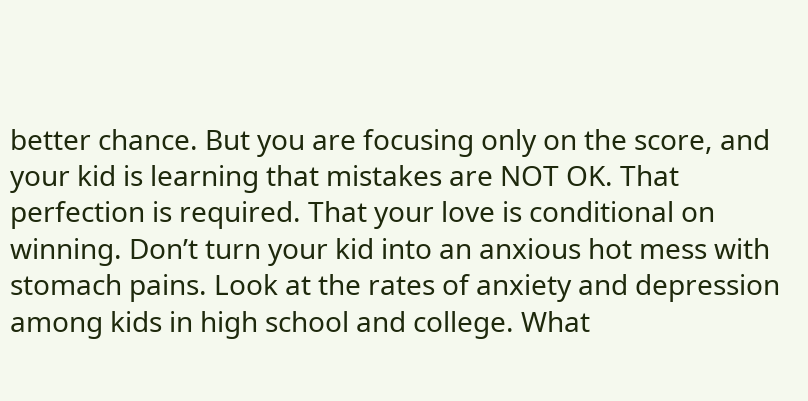better chance. But you are focusing only on the score, and your kid is learning that mistakes are NOT OK. That perfection is required. That your love is conditional on winning. Don’t turn your kid into an anxious hot mess with stomach pains. Look at the rates of anxiety and depression among kids in high school and college. What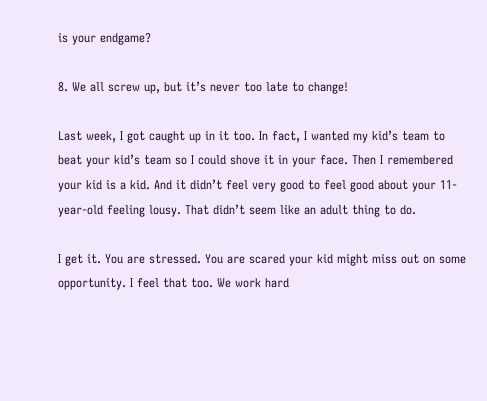is your endgame?

8. We all screw up, but it’s never too late to change!

Last week, I got caught up in it too. In fact, I wanted my kid’s team to beat your kid’s team so I could shove it in your face. Then I remembered your kid is a kid. And it didn’t feel very good to feel good about your 11-year-old feeling lousy. That didn’t seem like an adult thing to do.

I get it. You are stressed. You are scared your kid might miss out on some opportunity. I feel that too. We work hard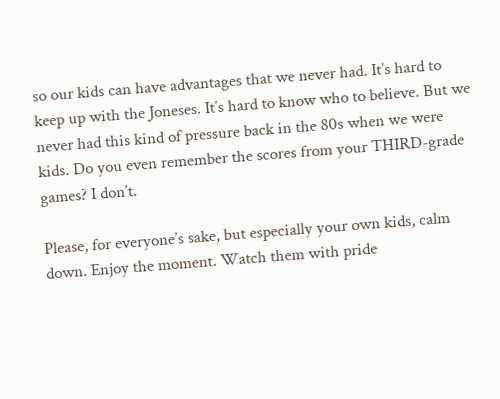so our kids can have advantages that we never had. It’s hard to keep up with the Joneses. It’s hard to know who to believe. But we never had this kind of pressure back in the 80s when we were kids. Do you even remember the scores from your THIRD-grade games? I don’t.

Please, for everyone’s sake, but especially your own kids, calm down. Enjoy the moment. Watch them with pride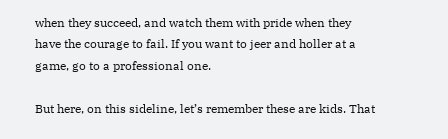when they succeed, and watch them with pride when they have the courage to fail. If you want to jeer and holler at a game, go to a professional one.

But here, on this sideline, let’s remember these are kids. That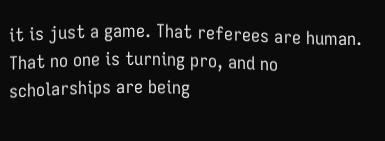it is just a game. That referees are human. That no one is turning pro, and no scholarships are being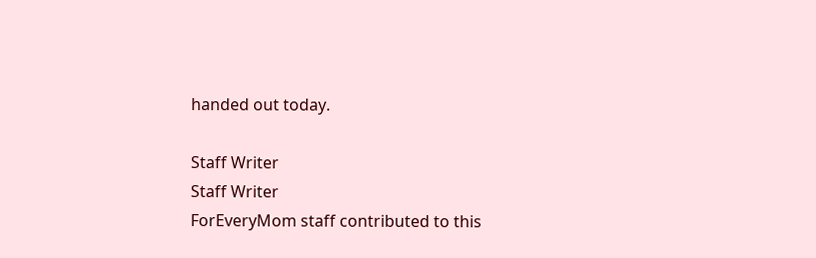handed out today.

Staff Writer
Staff Writer
ForEveryMom staff contributed to this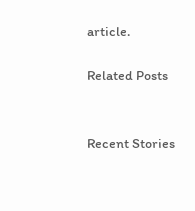article.

Related Posts


Recent Stories